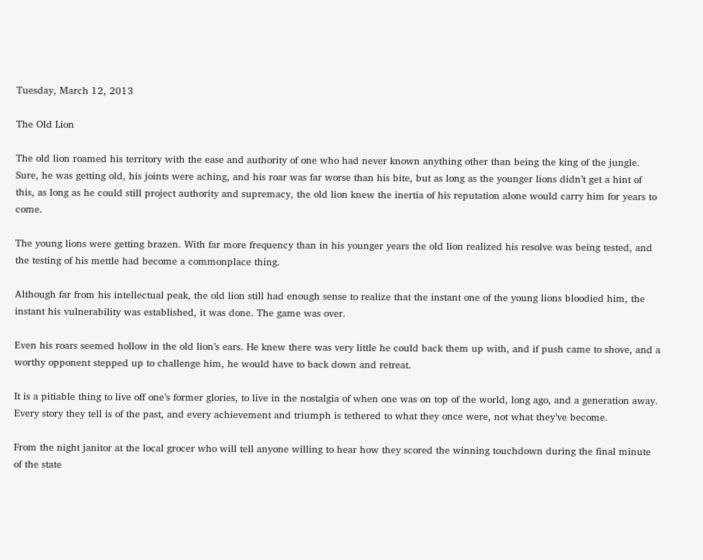Tuesday, March 12, 2013

The Old Lion

The old lion roamed his territory with the ease and authority of one who had never known anything other than being the king of the jungle. Sure, he was getting old, his joints were aching, and his roar was far worse than his bite, but as long as the younger lions didn’t get a hint of this, as long as he could still project authority and supremacy, the old lion knew the inertia of his reputation alone would carry him for years to come.

The young lions were getting brazen. With far more frequency than in his younger years the old lion realized his resolve was being tested, and the testing of his mettle had become a commonplace thing.

Although far from his intellectual peak, the old lion still had enough sense to realize that the instant one of the young lions bloodied him, the instant his vulnerability was established, it was done. The game was over.

Even his roars seemed hollow in the old lion’s ears. He knew there was very little he could back them up with, and if push came to shove, and a worthy opponent stepped up to challenge him, he would have to back down and retreat.

It is a pitiable thing to live off one’s former glories, to live in the nostalgia of when one was on top of the world, long ago, and a generation away. Every story they tell is of the past, and every achievement and triumph is tethered to what they once were, not what they’ve become.

From the night janitor at the local grocer who will tell anyone willing to hear how they scored the winning touchdown during the final minute of the state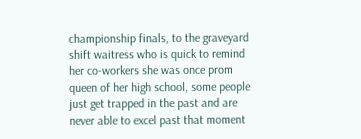championship finals, to the graveyard shift waitress who is quick to remind her co-workers she was once prom queen of her high school, some people just get trapped in the past and are never able to excel past that moment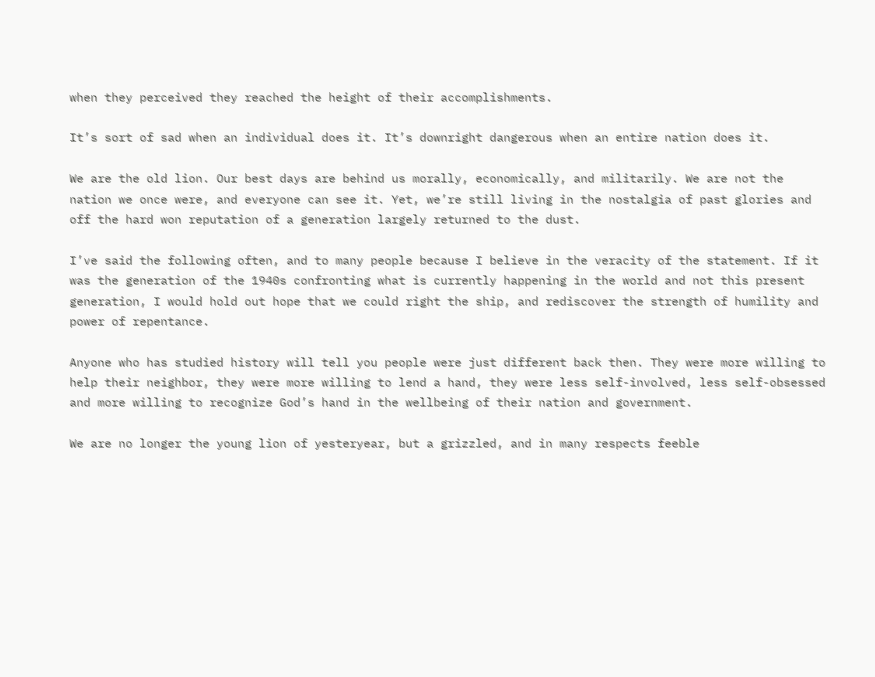when they perceived they reached the height of their accomplishments.

It’s sort of sad when an individual does it. It’s downright dangerous when an entire nation does it.

We are the old lion. Our best days are behind us morally, economically, and militarily. We are not the nation we once were, and everyone can see it. Yet, we’re still living in the nostalgia of past glories and off the hard won reputation of a generation largely returned to the dust.

I’ve said the following often, and to many people because I believe in the veracity of the statement. If it was the generation of the 1940s confronting what is currently happening in the world and not this present generation, I would hold out hope that we could right the ship, and rediscover the strength of humility and power of repentance.

Anyone who has studied history will tell you people were just different back then. They were more willing to help their neighbor, they were more willing to lend a hand, they were less self-involved, less self-obsessed and more willing to recognize God’s hand in the wellbeing of their nation and government.

We are no longer the young lion of yesteryear, but a grizzled, and in many respects feeble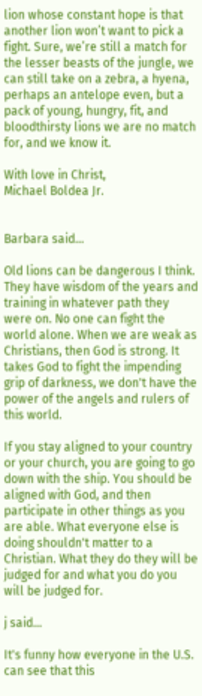lion whose constant hope is that another lion won’t want to pick a fight. Sure, we’re still a match for the lesser beasts of the jungle, we can still take on a zebra, a hyena, perhaps an antelope even, but a pack of young, hungry, fit, and bloodthirsty lions we are no match for, and we know it.

With love in Christ,
Michael Boldea Jr.


Barbara said...

Old lions can be dangerous I think. They have wisdom of the years and training in whatever path they were on. No one can fight the world alone. When we are weak as Christians, then God is strong. It takes God to fight the impending grip of darkness, we don't have the power of the angels and rulers of this world.

If you stay aligned to your country or your church, you are going to go down with the ship. You should be aligned with God, and then participate in other things as you are able. What everyone else is doing shouldn't matter to a Christian. What they do they will be judged for and what you do you will be judged for.

j said...

It's funny how everyone in the U.S. can see that this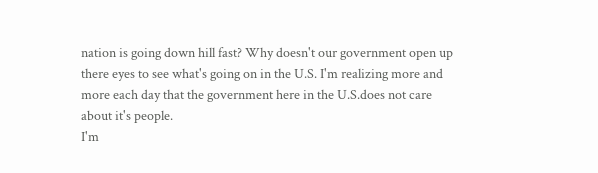nation is going down hill fast? Why doesn't our government open up there eyes to see what's going on in the U.S. I'm realizing more and more each day that the government here in the U.S.does not care about it's people.
I'm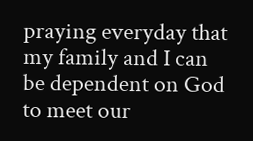praying everyday that my family and I can be dependent on God to meet our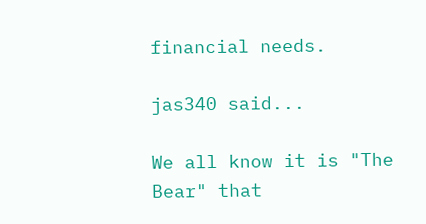financial needs.

jas340 said...

We all know it is "The Bear" that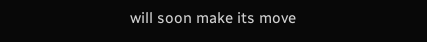will soon make its move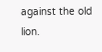against the old lion.